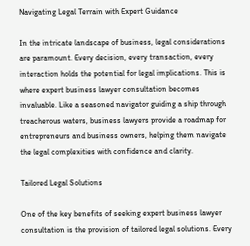Navigating Legal Terrain with Expert Guidance

In the intricate landscape of business, legal considerations are paramount. Every decision, every transaction, every interaction holds the potential for legal implications. This is where expert business lawyer consultation becomes invaluable. Like a seasoned navigator guiding a ship through treacherous waters, business lawyers provide a roadmap for entrepreneurs and business owners, helping them navigate the legal complexities with confidence and clarity.

Tailored Legal Solutions

One of the key benefits of seeking expert business lawyer consultation is the provision of tailored legal solutions. Every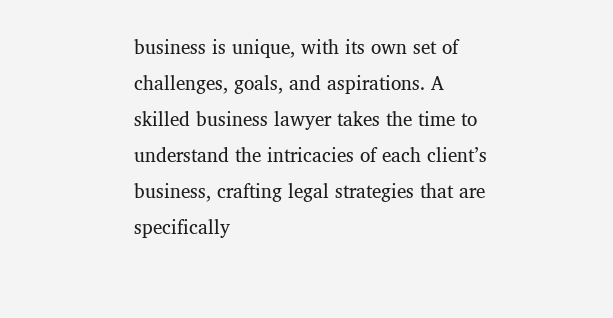business is unique, with its own set of challenges, goals, and aspirations. A skilled business lawyer takes the time to understand the intricacies of each client’s business, crafting legal strategies that are specifically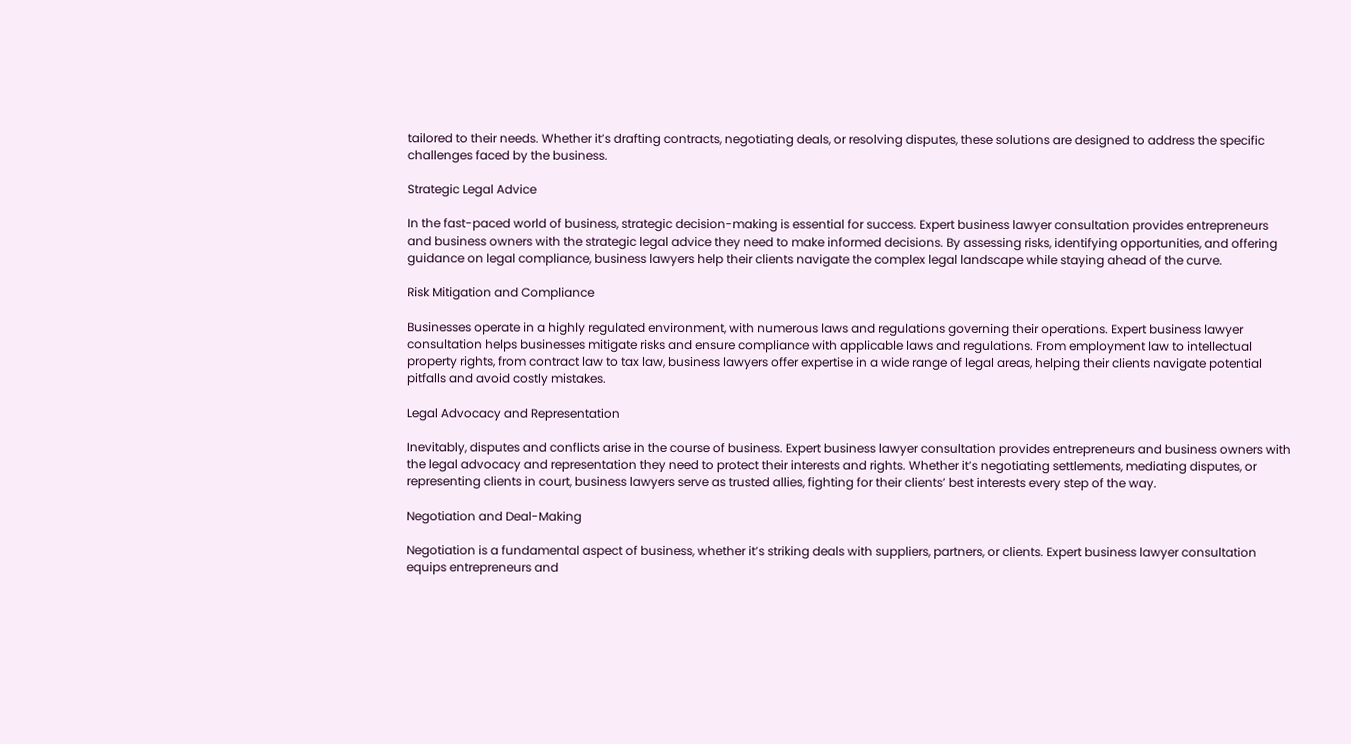tailored to their needs. Whether it’s drafting contracts, negotiating deals, or resolving disputes, these solutions are designed to address the specific challenges faced by the business.

Strategic Legal Advice

In the fast-paced world of business, strategic decision-making is essential for success. Expert business lawyer consultation provides entrepreneurs and business owners with the strategic legal advice they need to make informed decisions. By assessing risks, identifying opportunities, and offering guidance on legal compliance, business lawyers help their clients navigate the complex legal landscape while staying ahead of the curve.

Risk Mitigation and Compliance

Businesses operate in a highly regulated environment, with numerous laws and regulations governing their operations. Expert business lawyer consultation helps businesses mitigate risks and ensure compliance with applicable laws and regulations. From employment law to intellectual property rights, from contract law to tax law, business lawyers offer expertise in a wide range of legal areas, helping their clients navigate potential pitfalls and avoid costly mistakes.

Legal Advocacy and Representation

Inevitably, disputes and conflicts arise in the course of business. Expert business lawyer consultation provides entrepreneurs and business owners with the legal advocacy and representation they need to protect their interests and rights. Whether it’s negotiating settlements, mediating disputes, or representing clients in court, business lawyers serve as trusted allies, fighting for their clients’ best interests every step of the way.

Negotiation and Deal-Making

Negotiation is a fundamental aspect of business, whether it’s striking deals with suppliers, partners, or clients. Expert business lawyer consultation equips entrepreneurs and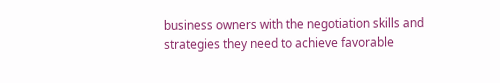business owners with the negotiation skills and strategies they need to achieve favorable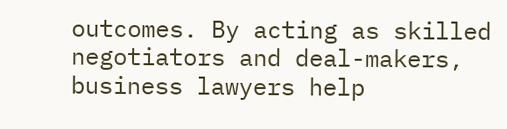outcomes. By acting as skilled negotiators and deal-makers, business lawyers help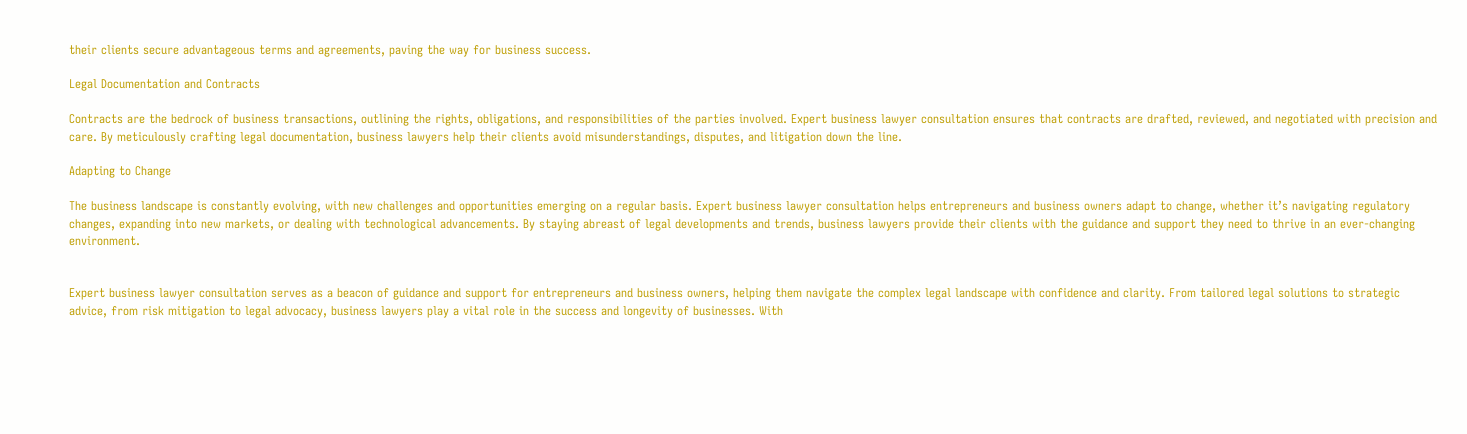their clients secure advantageous terms and agreements, paving the way for business success.

Legal Documentation and Contracts

Contracts are the bedrock of business transactions, outlining the rights, obligations, and responsibilities of the parties involved. Expert business lawyer consultation ensures that contracts are drafted, reviewed, and negotiated with precision and care. By meticulously crafting legal documentation, business lawyers help their clients avoid misunderstandings, disputes, and litigation down the line.

Adapting to Change

The business landscape is constantly evolving, with new challenges and opportunities emerging on a regular basis. Expert business lawyer consultation helps entrepreneurs and business owners adapt to change, whether it’s navigating regulatory changes, expanding into new markets, or dealing with technological advancements. By staying abreast of legal developments and trends, business lawyers provide their clients with the guidance and support they need to thrive in an ever-changing environment.


Expert business lawyer consultation serves as a beacon of guidance and support for entrepreneurs and business owners, helping them navigate the complex legal landscape with confidence and clarity. From tailored legal solutions to strategic advice, from risk mitigation to legal advocacy, business lawyers play a vital role in the success and longevity of businesses. With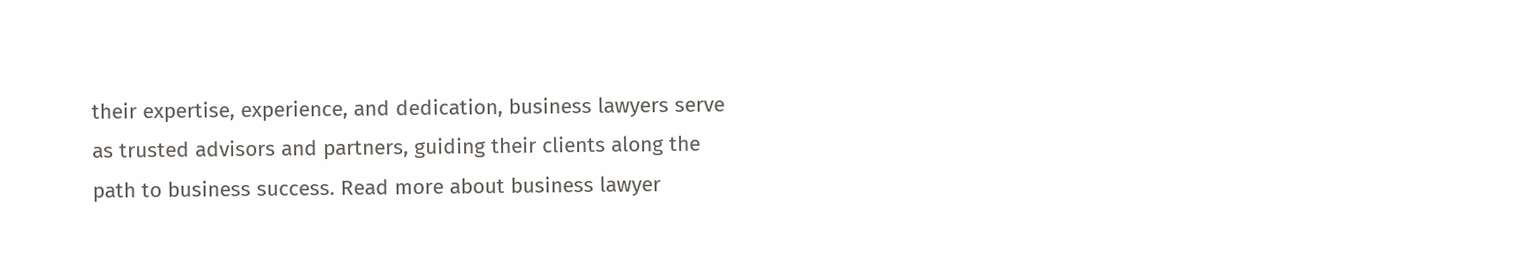their expertise, experience, and dedication, business lawyers serve as trusted advisors and partners, guiding their clients along the path to business success. Read more about business lawyer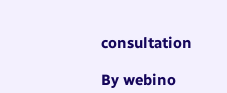consultation

By webino